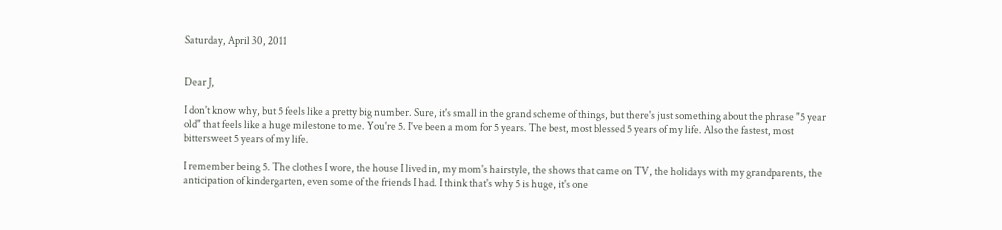Saturday, April 30, 2011


Dear J,

I don't know why, but 5 feels like a pretty big number. Sure, it's small in the grand scheme of things, but there's just something about the phrase "5 year old" that feels like a huge milestone to me. You're 5. I've been a mom for 5 years. The best, most blessed 5 years of my life. Also the fastest, most bittersweet 5 years of my life.

I remember being 5. The clothes I wore, the house I lived in, my mom's hairstyle, the shows that came on TV, the holidays with my grandparents, the anticipation of kindergarten, even some of the friends I had. I think that's why 5 is huge, it's one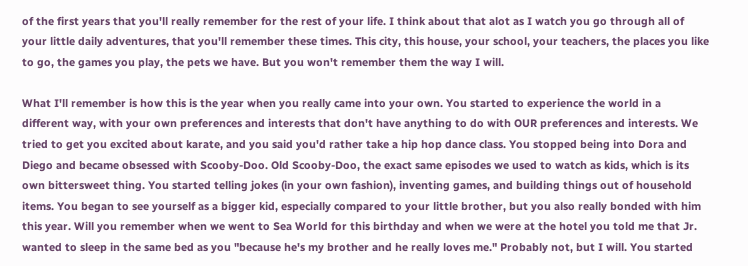of the first years that you'll really remember for the rest of your life. I think about that alot as I watch you go through all of your little daily adventures, that you'll remember these times. This city, this house, your school, your teachers, the places you like to go, the games you play, the pets we have. But you won't remember them the way I will.

What I'll remember is how this is the year when you really came into your own. You started to experience the world in a different way, with your own preferences and interests that don't have anything to do with OUR preferences and interests. We tried to get you excited about karate, and you said you'd rather take a hip hop dance class. You stopped being into Dora and Diego and became obsessed with Scooby-Doo. Old Scooby-Doo, the exact same episodes we used to watch as kids, which is its own bittersweet thing. You started telling jokes (in your own fashion), inventing games, and building things out of household items. You began to see yourself as a bigger kid, especially compared to your little brother, but you also really bonded with him this year. Will you remember when we went to Sea World for this birthday and when we were at the hotel you told me that Jr. wanted to sleep in the same bed as you "because he's my brother and he really loves me." Probably not, but I will. You started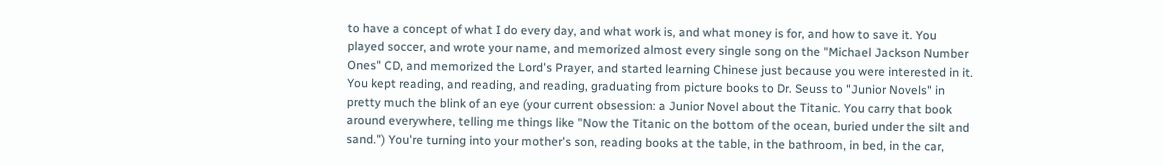to have a concept of what I do every day, and what work is, and what money is for, and how to save it. You played soccer, and wrote your name, and memorized almost every single song on the "Michael Jackson Number Ones" CD, and memorized the Lord's Prayer, and started learning Chinese just because you were interested in it. You kept reading, and reading, and reading, graduating from picture books to Dr. Seuss to "Junior Novels" in pretty much the blink of an eye (your current obsession: a Junior Novel about the Titanic. You carry that book around everywhere, telling me things like "Now the Titanic on the bottom of the ocean, buried under the silt and sand.") You're turning into your mother's son, reading books at the table, in the bathroom, in bed, in the car,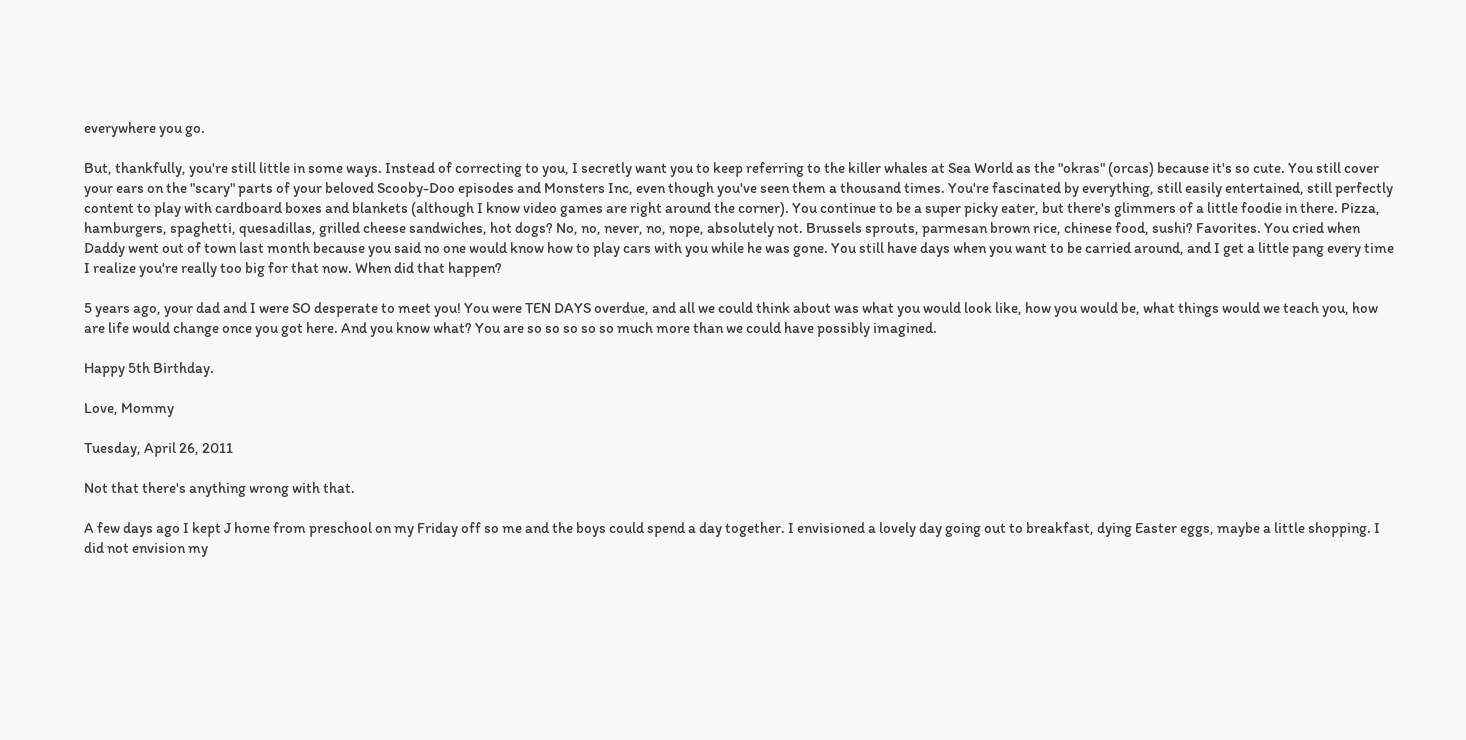everywhere you go.

But, thankfully, you're still little in some ways. Instead of correcting to you, I secretly want you to keep referring to the killer whales at Sea World as the "okras" (orcas) because it's so cute. You still cover your ears on the "scary" parts of your beloved Scooby-Doo episodes and Monsters Inc, even though you've seen them a thousand times. You're fascinated by everything, still easily entertained, still perfectly content to play with cardboard boxes and blankets (although I know video games are right around the corner). You continue to be a super picky eater, but there's glimmers of a little foodie in there. Pizza, hamburgers, spaghetti, quesadillas, grilled cheese sandwiches, hot dogs? No, no, never, no, nope, absolutely not. Brussels sprouts, parmesan brown rice, chinese food, sushi? Favorites. You cried when Daddy went out of town last month because you said no one would know how to play cars with you while he was gone. You still have days when you want to be carried around, and I get a little pang every time I realize you're really too big for that now. When did that happen?

5 years ago, your dad and I were SO desperate to meet you! You were TEN DAYS overdue, and all we could think about was what you would look like, how you would be, what things would we teach you, how are life would change once you got here. And you know what? You are so so so so so much more than we could have possibly imagined.

Happy 5th Birthday.

Love, Mommy

Tuesday, April 26, 2011

Not that there's anything wrong with that.

A few days ago I kept J home from preschool on my Friday off so me and the boys could spend a day together. I envisioned a lovely day going out to breakfast, dying Easter eggs, maybe a little shopping. I did not envision my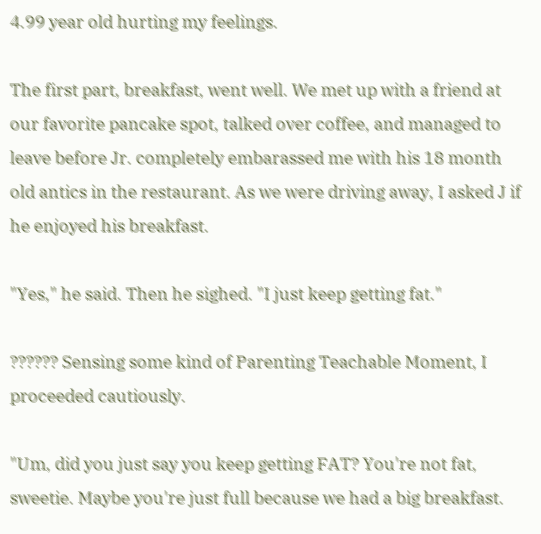4.99 year old hurting my feelings.

The first part, breakfast, went well. We met up with a friend at our favorite pancake spot, talked over coffee, and managed to leave before Jr. completely embarassed me with his 18 month old antics in the restaurant. As we were driving away, I asked J if he enjoyed his breakfast.

"Yes," he said. Then he sighed. "I just keep getting fat."

?????? Sensing some kind of Parenting Teachable Moment, I proceeded cautiously.

"Um, did you just say you keep getting FAT? You're not fat, sweetie. Maybe you're just full because we had a big breakfast.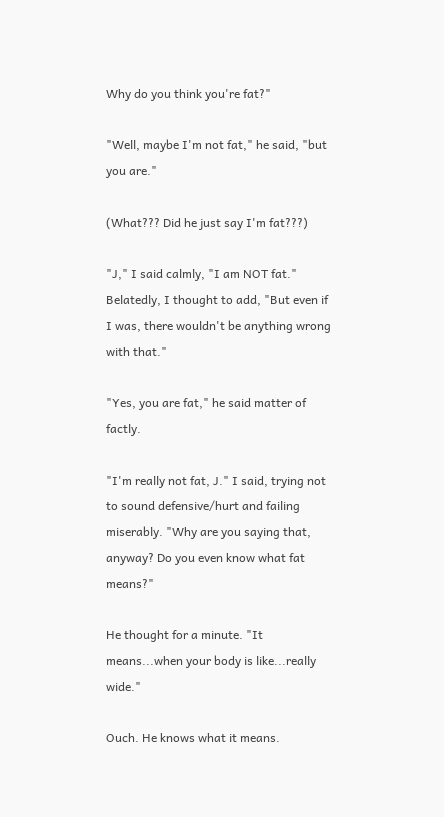Why do you think you're fat?"

"Well, maybe I'm not fat," he said, "but you are."

(What??? Did he just say I'm fat???)

"J," I said calmly, "I am NOT fat." Belatedly, I thought to add, "But even if I was, there wouldn't be anything wrong with that."

"Yes, you are fat," he said matter of factly.

"I'm really not fat, J." I said, trying not to sound defensive/hurt and failing miserably. "Why are you saying that, anyway? Do you even know what fat means?"

He thought for a minute. "It means...when your body is like...really wide."

Ouch. He knows what it means.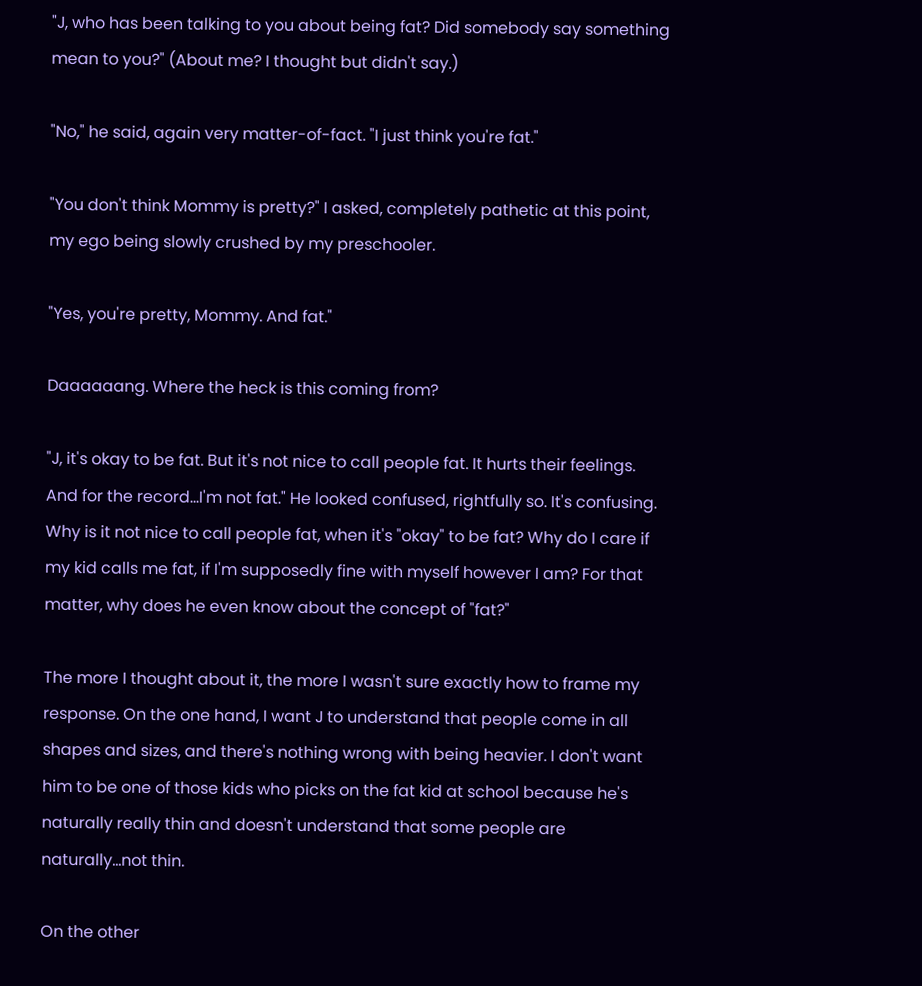"J, who has been talking to you about being fat? Did somebody say something mean to you?" (About me? I thought but didn't say.)

"No," he said, again very matter-of-fact. "I just think you're fat."

"You don't think Mommy is pretty?" I asked, completely pathetic at this point, my ego being slowly crushed by my preschooler.

"Yes, you're pretty, Mommy. And fat."

Daaaaaang. Where the heck is this coming from?

"J, it's okay to be fat. But it's not nice to call people fat. It hurts their feelings. And for the record...I'm not fat." He looked confused, rightfully so. It's confusing. Why is it not nice to call people fat, when it's "okay" to be fat? Why do I care if my kid calls me fat, if I'm supposedly fine with myself however I am? For that matter, why does he even know about the concept of "fat?"

The more I thought about it, the more I wasn't sure exactly how to frame my response. On the one hand, I want J to understand that people come in all shapes and sizes, and there's nothing wrong with being heavier. I don't want him to be one of those kids who picks on the fat kid at school because he's naturally really thin and doesn't understand that some people are naturally...not thin.

On the other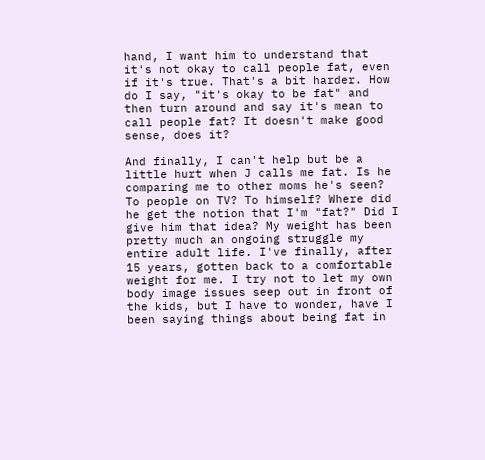hand, I want him to understand that it's not okay to call people fat, even if it's true. That's a bit harder. How do I say, "it's okay to be fat" and then turn around and say it's mean to call people fat? It doesn't make good sense, does it?

And finally, I can't help but be a little hurt when J calls me fat. Is he comparing me to other moms he's seen? To people on TV? To himself? Where did he get the notion that I'm "fat?" Did I give him that idea? My weight has been pretty much an ongoing struggle my entire adult life. I've finally, after 15 years, gotten back to a comfortable weight for me. I try not to let my own body image issues seep out in front of the kids, but I have to wonder, have I been saying things about being fat in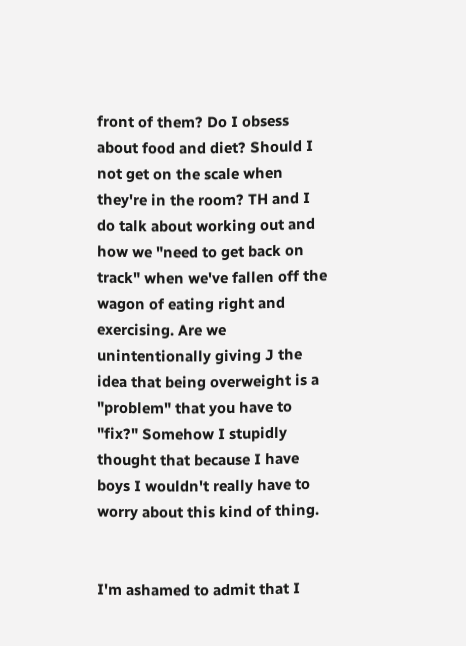front of them? Do I obsess about food and diet? Should I not get on the scale when they're in the room? TH and I do talk about working out and how we "need to get back on track" when we've fallen off the wagon of eating right and exercising. Are we unintentionally giving J the idea that being overweight is a "problem" that you have to "fix?" Somehow I stupidly thought that because I have boys I wouldn't really have to worry about this kind of thing.


I'm ashamed to admit that I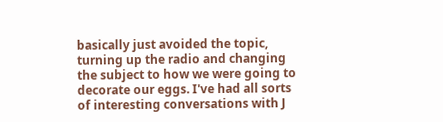basically just avoided the topic, turning up the radio and changing the subject to how we were going to decorate our eggs. I've had all sorts of interesting conversations with J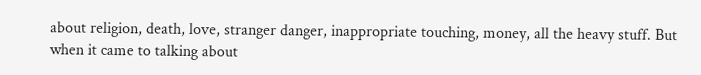about religion, death, love, stranger danger, inappropriate touching, money, all the heavy stuff. But when it came to talking about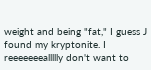weight and being "fat," I guess J found my kryptonite. I reeeeeeeallllly don't want to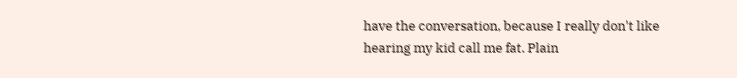have the conversation, because I really don't like hearing my kid call me fat. Plain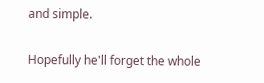and simple.

Hopefully he'll forget the whole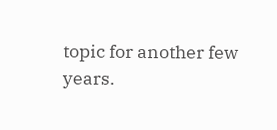topic for another few years.